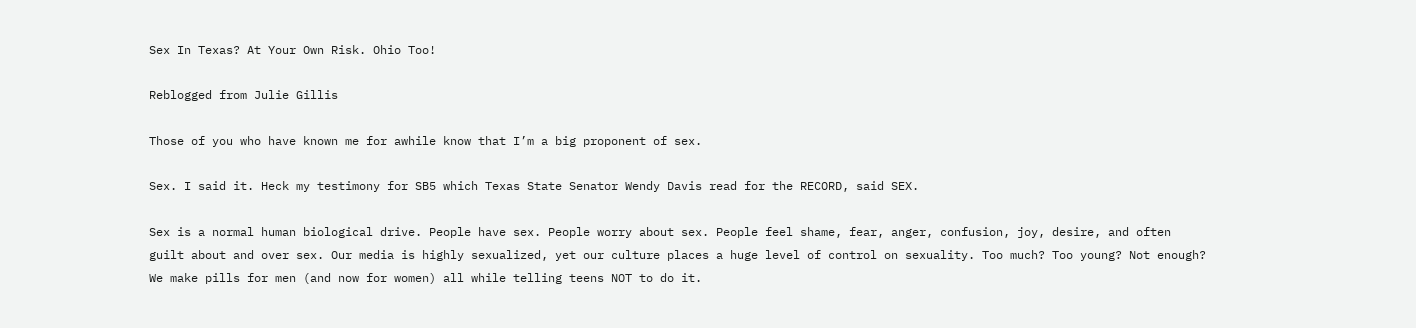Sex In Texas? At Your Own Risk. Ohio Too!

Reblogged from Julie Gillis

Those of you who have known me for awhile know that I’m a big proponent of sex.

Sex. I said it. Heck my testimony for SB5 which Texas State Senator Wendy Davis read for the RECORD, said SEX.

Sex is a normal human biological drive. People have sex. People worry about sex. People feel shame, fear, anger, confusion, joy, desire, and often guilt about and over sex. Our media is highly sexualized, yet our culture places a huge level of control on sexuality. Too much? Too young? Not enough? We make pills for men (and now for women) all while telling teens NOT to do it.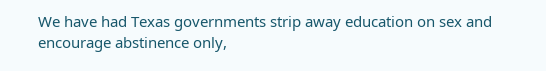We have had Texas governments strip away education on sex and encourage abstinence only,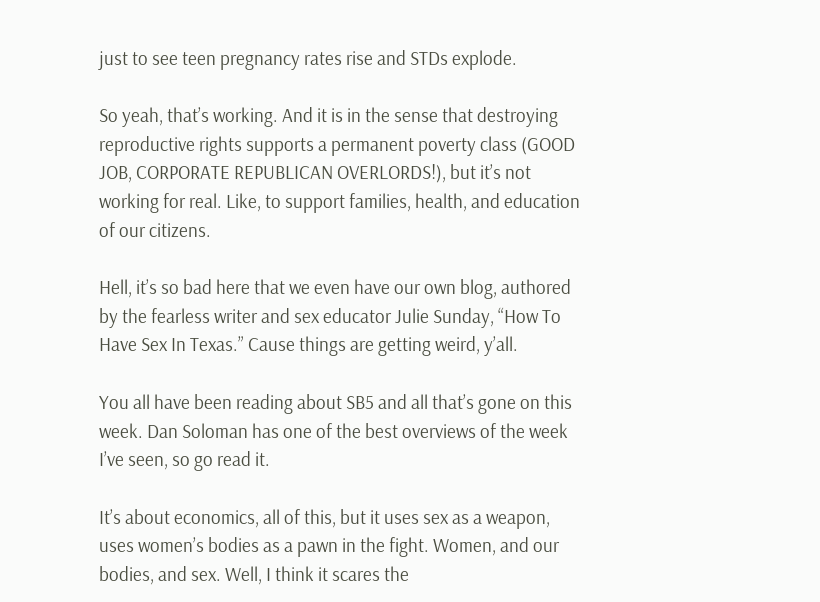just to see teen pregnancy rates rise and STDs explode.

So yeah, that’s working. And it is in the sense that destroying reproductive rights supports a permanent poverty class (GOOD JOB, CORPORATE REPUBLICAN OVERLORDS!), but it’s not working for real. Like, to support families, health, and education of our citizens.

Hell, it’s so bad here that we even have our own blog, authored by the fearless writer and sex educator Julie Sunday, “How To Have Sex In Texas.” Cause things are getting weird, y’all.

You all have been reading about SB5 and all that’s gone on this week. Dan Soloman has one of the best overviews of the week I’ve seen, so go read it.

It’s about economics, all of this, but it uses sex as a weapon, uses women’s bodies as a pawn in the fight. Women, and our bodies, and sex. Well, I think it scares the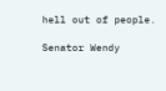hell out of people.

Senator Wendy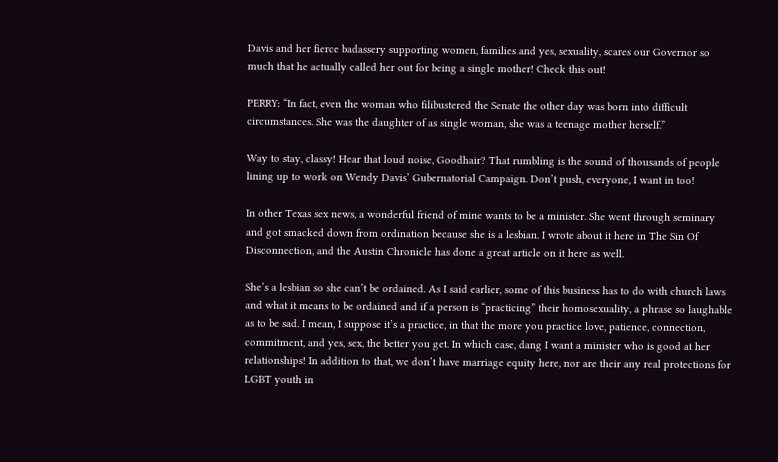Davis and her fierce badassery supporting women, families and yes, sexuality, scares our Governor so much that he actually called her out for being a single mother! Check this out!

PERRY: “In fact, even the woman who filibustered the Senate the other day was born into difficult circumstances. She was the daughter of as single woman, she was a teenage mother herself.”

Way to stay, classy! Hear that loud noise, Goodhair? That rumbling is the sound of thousands of people lining up to work on Wendy Davis’ Gubernatorial Campaign. Don’t push, everyone, I want in too!

In other Texas sex news, a wonderful friend of mine wants to be a minister. She went through seminary and got smacked down from ordination because she is a lesbian. I wrote about it here in The Sin Of Disconnection, and the Austin Chronicle has done a great article on it here as well.

She’s a lesbian so she can’t be ordained. As I said earlier, some of this business has to do with church laws and what it means to be ordained and if a person is “practicing” their homosexuality, a phrase so laughable as to be sad. I mean, I suppose it’s a practice, in that the more you practice love, patience, connection, commitment, and yes, sex, the better you get. In which case, dang I want a minister who is good at her relationships! In addition to that, we don’t have marriage equity here, nor are their any real protections for LGBT youth in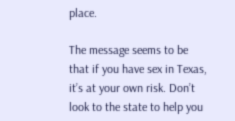place.

The message seems to be that if you have sex in Texas, it’s at your own risk. Don’t look to the state to help you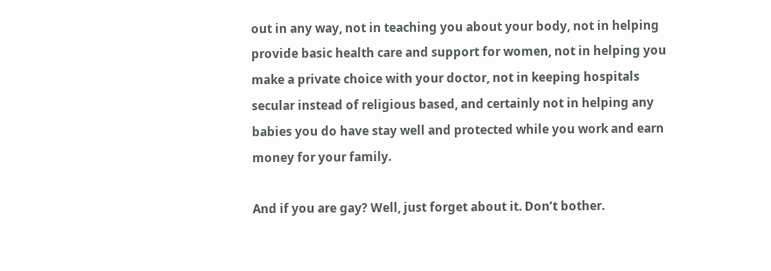out in any way, not in teaching you about your body, not in helping provide basic health care and support for women, not in helping you make a private choice with your doctor, not in keeping hospitals secular instead of religious based, and certainly not in helping any babies you do have stay well and protected while you work and earn money for your family.

And if you are gay? Well, just forget about it. Don’t bother.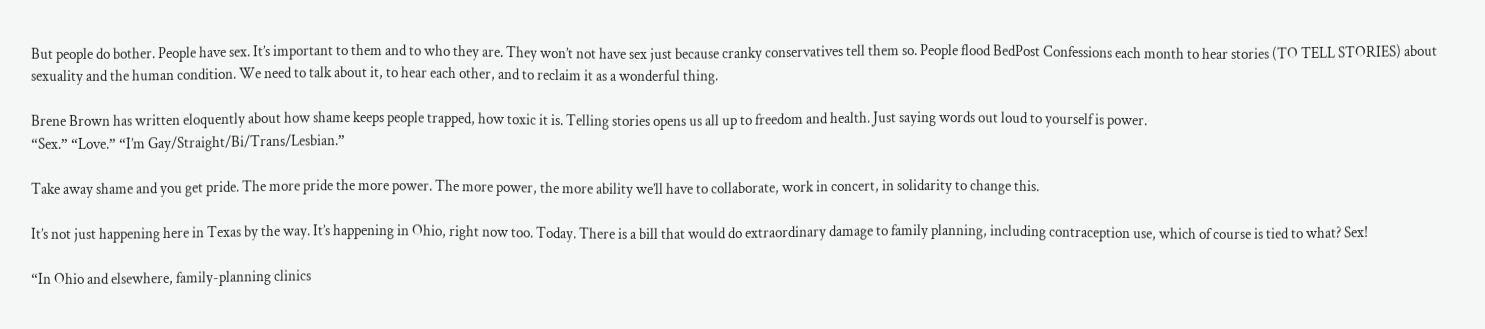But people do bother. People have sex. It’s important to them and to who they are. They won’t not have sex just because cranky conservatives tell them so. People flood BedPost Confessions each month to hear stories (TO TELL STORIES) about sexuality and the human condition. We need to talk about it, to hear each other, and to reclaim it as a wonderful thing.

Brene Brown has written eloquently about how shame keeps people trapped, how toxic it is. Telling stories opens us all up to freedom and health. Just saying words out loud to yourself is power.
“Sex.” “Love.” “I’m Gay/Straight/Bi/Trans/Lesbian.”

Take away shame and you get pride. The more pride the more power. The more power, the more ability we’ll have to collaborate, work in concert, in solidarity to change this.

It’s not just happening here in Texas by the way. It’s happening in Ohio, right now too. Today. There is a bill that would do extraordinary damage to family planning, including contraception use, which of course is tied to what? Sex!

“In Ohio and elsewhere, family-planning clinics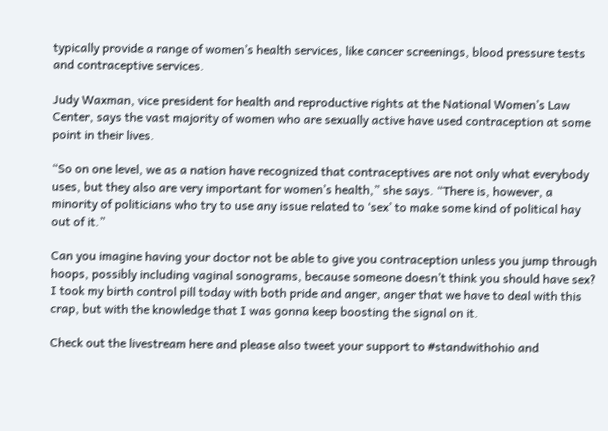typically provide a range of women’s health services, like cancer screenings, blood pressure tests and contraceptive services.

Judy Waxman, vice president for health and reproductive rights at the National Women’s Law Center, says the vast majority of women who are sexually active have used contraception at some point in their lives.

“So on one level, we as a nation have recognized that contraceptives are not only what everybody uses, but they also are very important for women’s health,” she says. “There is, however, a minority of politicians who try to use any issue related to ‘sex’ to make some kind of political hay out of it.”

Can you imagine having your doctor not be able to give you contraception unless you jump through hoops, possibly including vaginal sonograms, because someone doesn’t think you should have sex? I took my birth control pill today with both pride and anger, anger that we have to deal with this crap, but with the knowledge that I was gonna keep boosting the signal on it.

Check out the livestream here and please also tweet your support to #standwithohio and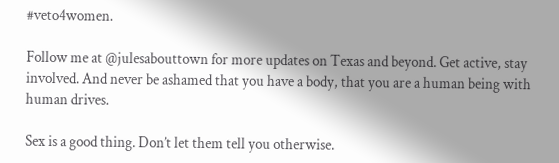#veto4women.

Follow me at @julesabouttown for more updates on Texas and beyond. Get active, stay involved. And never be ashamed that you have a body, that you are a human being with human drives.

Sex is a good thing. Don’t let them tell you otherwise.